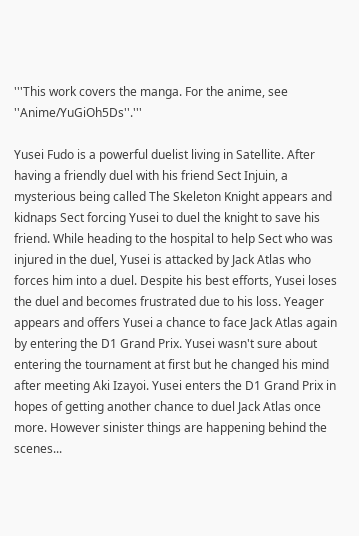'''This work covers the manga. For the anime, see ''Anime/YuGiOh5Ds''.'''

Yusei Fudo is a powerful duelist living in Satellite. After having a friendly duel with his friend Sect Injuin, a mysterious being called The Skeleton Knight appears and kidnaps Sect forcing Yusei to duel the knight to save his friend. While heading to the hospital to help Sect who was injured in the duel, Yusei is attacked by Jack Atlas who forces him into a duel. Despite his best efforts, Yusei loses the duel and becomes frustrated due to his loss. Yeager appears and offers Yusei a chance to face Jack Atlas again by entering the D1 Grand Prix. Yusei wasn't sure about entering the tournament at first but he changed his mind after meeting Aki Izayoi. Yusei enters the D1 Grand Prix in hopes of getting another chance to duel Jack Atlas once more. However sinister things are happening behind the scenes...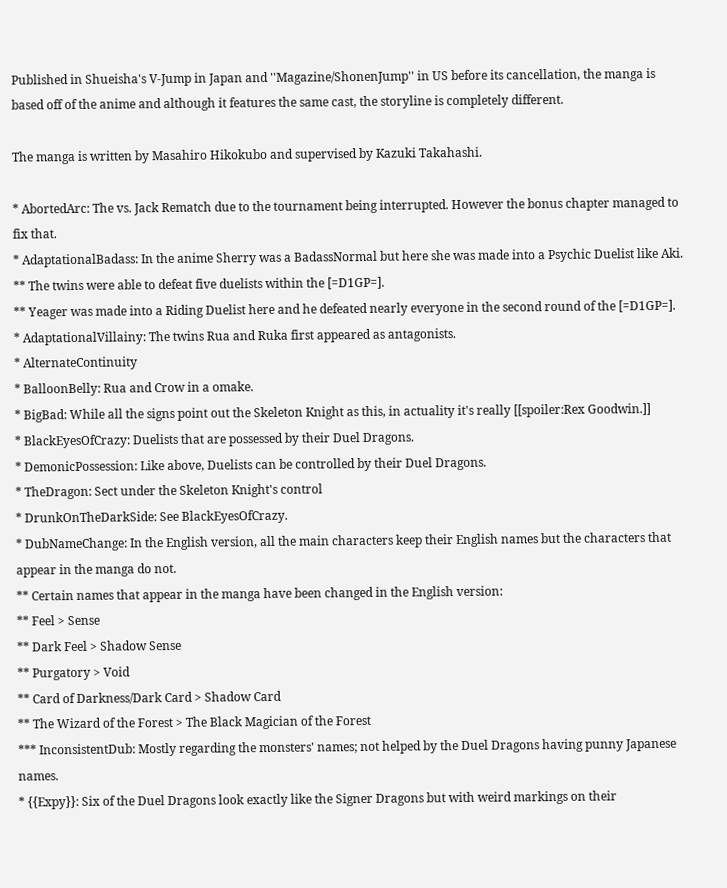Published in Shueisha's V-Jump in Japan and ''Magazine/ShonenJump'' in US before its cancellation, the manga is based off of the anime and although it features the same cast, the storyline is completely different.

The manga is written by Masahiro Hikokubo and supervised by Kazuki Takahashi.

* AbortedArc: The vs. Jack Rematch due to the tournament being interrupted. However the bonus chapter managed to fix that.
* AdaptationalBadass: In the anime Sherry was a BadassNormal but here she was made into a Psychic Duelist like Aki.
** The twins were able to defeat five duelists within the [=D1GP=].
** Yeager was made into a Riding Duelist here and he defeated nearly everyone in the second round of the [=D1GP=].
* AdaptationalVillainy: The twins Rua and Ruka first appeared as antagonists.
* AlternateContinuity
* BalloonBelly: Rua and Crow in a omake.
* BigBad: While all the signs point out the Skeleton Knight as this, in actuality it's really [[spoiler:Rex Goodwin.]]
* BlackEyesOfCrazy: Duelists that are possessed by their Duel Dragons.
* DemonicPossession: Like above, Duelists can be controlled by their Duel Dragons.
* TheDragon: Sect under the Skeleton Knight's control
* DrunkOnTheDarkSide: See BlackEyesOfCrazy.
* DubNameChange: In the English version, all the main characters keep their English names but the characters that appear in the manga do not.
** Certain names that appear in the manga have been changed in the English version:
** Feel > Sense
** Dark Feel > Shadow Sense
** Purgatory > Void
** Card of Darkness/Dark Card > Shadow Card
** The Wizard of the Forest > The Black Magician of the Forest
*** InconsistentDub: Mostly regarding the monsters' names; not helped by the Duel Dragons having punny Japanese names.
* {{Expy}}: Six of the Duel Dragons look exactly like the Signer Dragons but with weird markings on their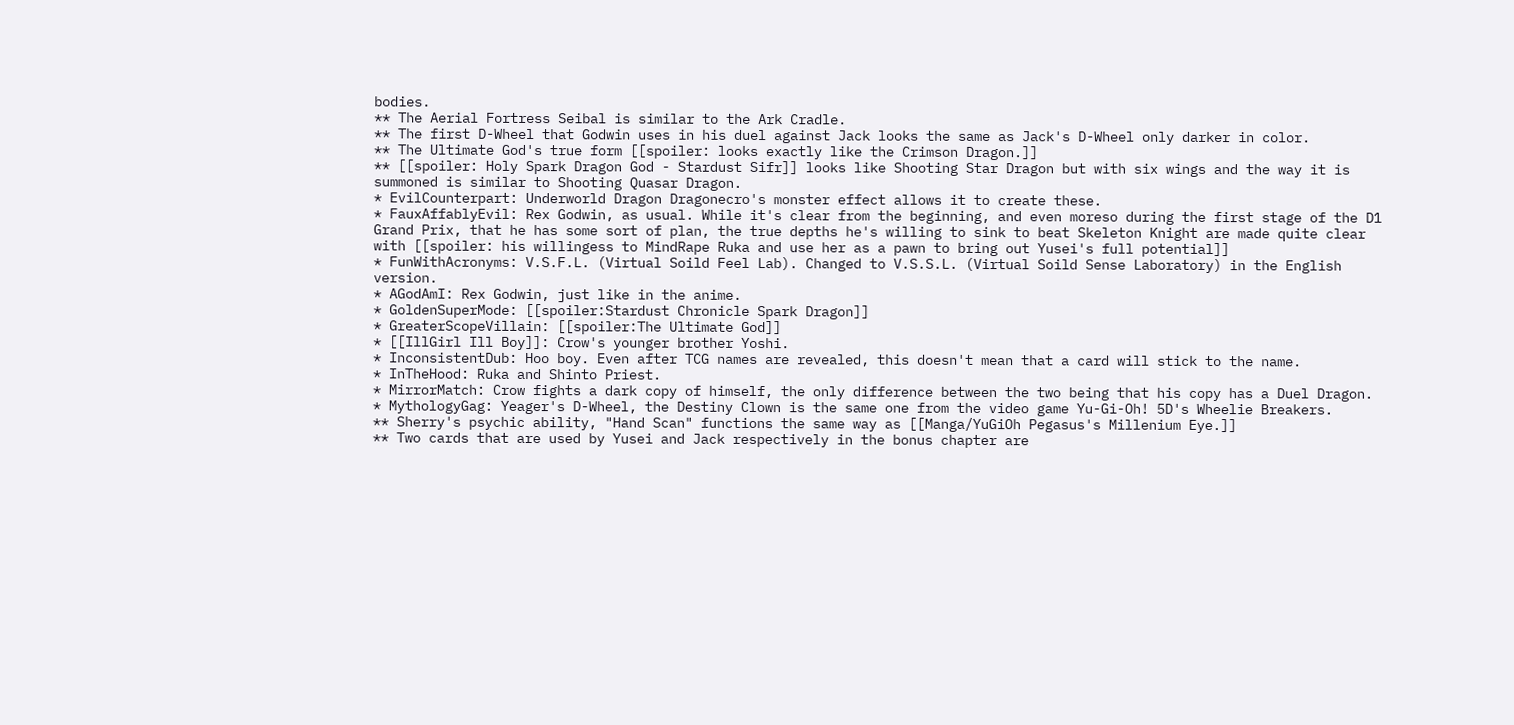bodies.
** The Aerial Fortress Seibal is similar to the Ark Cradle.
** The first D-Wheel that Godwin uses in his duel against Jack looks the same as Jack's D-Wheel only darker in color.
** The Ultimate God's true form [[spoiler: looks exactly like the Crimson Dragon.]]
** [[spoiler: Holy Spark Dragon God - Stardust Sifr]] looks like Shooting Star Dragon but with six wings and the way it is summoned is similar to Shooting Quasar Dragon.
* EvilCounterpart: Underworld Dragon Dragonecro's monster effect allows it to create these.
* FauxAffablyEvil: Rex Godwin, as usual. While it's clear from the beginning, and even moreso during the first stage of the D1 Grand Prix, that he has some sort of plan, the true depths he's willing to sink to beat Skeleton Knight are made quite clear with [[spoiler: his willingess to MindRape Ruka and use her as a pawn to bring out Yusei's full potential]]
* FunWithAcronyms: V.S.F.L. (Virtual Soild Feel Lab). Changed to V.S.S.L. (Virtual Soild Sense Laboratory) in the English version.
* AGodAmI: Rex Godwin, just like in the anime.
* GoldenSuperMode: [[spoiler:Stardust Chronicle Spark Dragon]]
* GreaterScopeVillain: [[spoiler:The Ultimate God]]
* [[IllGirl Ill Boy]]: Crow's younger brother Yoshi.
* InconsistentDub: Hoo boy. Even after TCG names are revealed, this doesn't mean that a card will stick to the name.
* InTheHood: Ruka and Shinto Priest.
* MirrorMatch: Crow fights a dark copy of himself, the only difference between the two being that his copy has a Duel Dragon.
* MythologyGag: Yeager's D-Wheel, the Destiny Clown is the same one from the video game Yu-Gi-Oh! 5D's Wheelie Breakers.
** Sherry's psychic ability, "Hand Scan" functions the same way as [[Manga/YuGiOh Pegasus's Millenium Eye.]]
** Two cards that are used by Yusei and Jack respectively in the bonus chapter are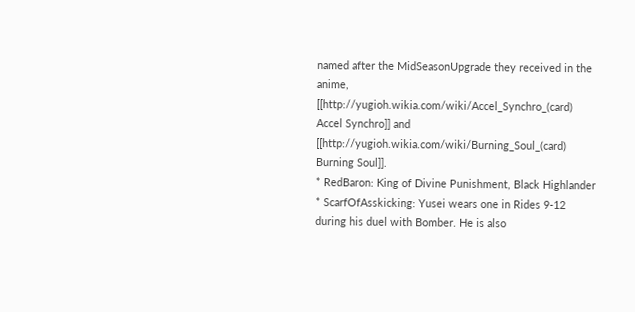named after the MidSeasonUpgrade they received in the anime, [[http://yugioh.wikia.com/wiki/Accel_Synchro_(card) Accel Synchro]] and [[http://yugioh.wikia.com/wiki/Burning_Soul_(card) Burning Soul]].
* RedBaron: King of Divine Punishment, Black Highlander
* ScarfOfAsskicking: Yusei wears one in Rides 9-12 during his duel with Bomber. He is also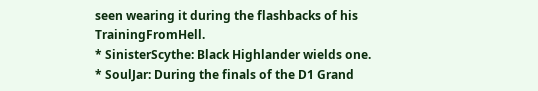seen wearing it during the flashbacks of his TrainingFromHell.
* SinisterScythe: Black Highlander wields one.
* SoulJar: During the finals of the D1 Grand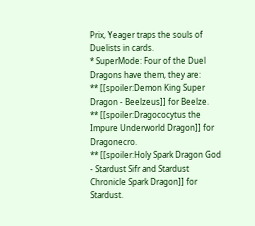Prix, Yeager traps the souls of Duelists in cards.
* SuperMode: Four of the Duel Dragons have them, they are:
** [[spoiler:Demon King Super Dragon - Beelzeus]] for Beelze.
** [[spoiler:Dragococytus the Impure Underworld Dragon]] for Dragonecro.
** [[spoiler:Holy Spark Dragon God - Stardust Sifr and Stardust Chronicle Spark Dragon]] for Stardust.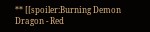** [[spoiler:Burning Demon Dragon - Red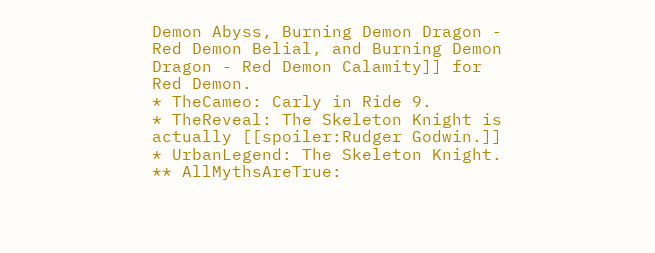Demon Abyss, Burning Demon Dragon - Red Demon Belial, and Burning Demon Dragon - Red Demon Calamity]] for Red Demon.
* TheCameo: Carly in Ride 9.
* TheReveal: The Skeleton Knight is actually [[spoiler:Rudger Godwin.]]
* UrbanLegend: The Skeleton Knight.
** AllMythsAreTrue: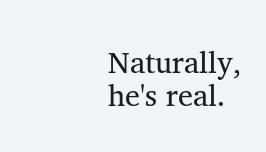Naturally, he's real.